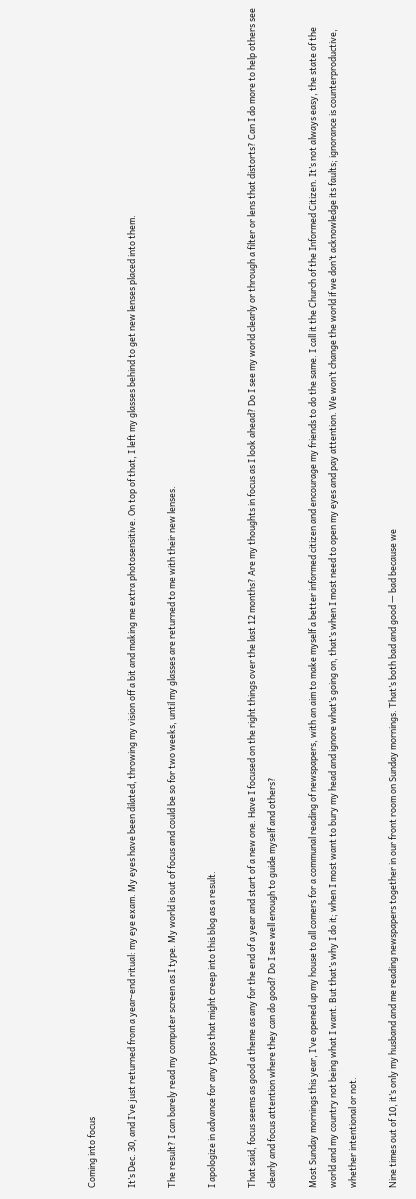Coming into focus

It’s Dec. 30, and I’ve just returned from a year-end ritual: my eye exam. My eyes have been dilated, throwing my vision off a bit and making me extra photosensitive. On top of that, I left my glasses behind to get new lenses placed into them.

The result? I can barely read my computer screen as I type. My world is out of focus and could be so for two weeks, until my glasses are returned to me with their new lenses.

I apologize in advance for any typos that might creep into this blog as a result.

That said, focus seems as good a theme as any for the end of a year and start of a new one. Have I focused on the right things over the last 12 months? Are my thoughts in focus as I look ahead? Do I see my world clearly or through a filter or lens that distorts? Can I do more to help others see clearly and focus attention where they can do good? Do I see well enough to guide myself and others?

Most Sunday mornings this year, I’ve opened up my house to all comers for a communal reading of newspapers, with an aim to make myself a better informed citizen and encourage my friends to do the same. I call it the Church of the Informed Citizen. It’s not always easy, the state of the world and my country not being what I want. But that’s why I do it; when I most want to bury my head and ignore what’s going on, that’s when I most need to open my eyes and pay attention. We won’t change the world if we don’t acknowledge its faults; ignorance is counterproductive, whether intentional or not.

Nine times out of 10, it’s only my husband and me reading newspapers together in our front room on Sunday mornings. That’s both bad and good — bad because we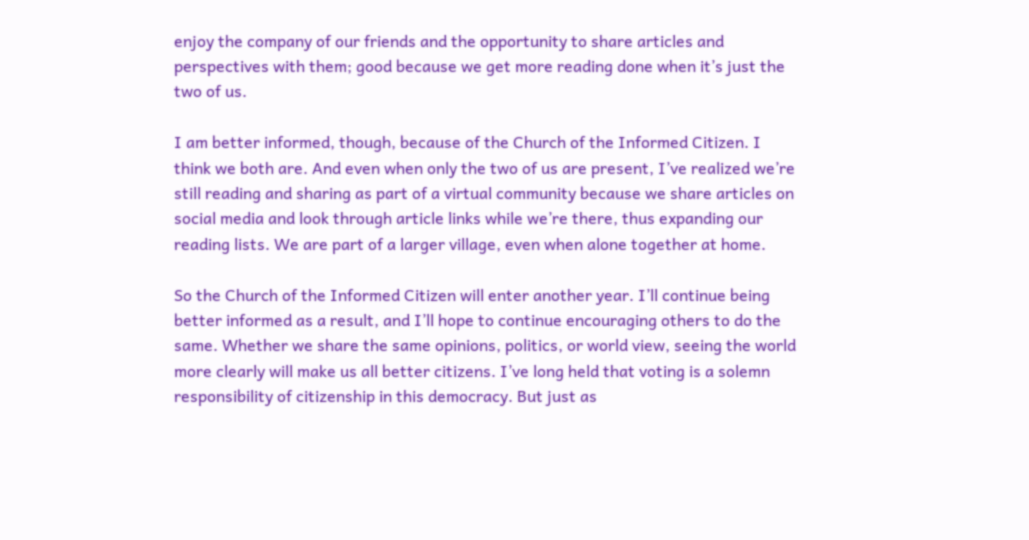enjoy the company of our friends and the opportunity to share articles and perspectives with them; good because we get more reading done when it’s just the two of us.

I am better informed, though, because of the Church of the Informed Citizen. I think we both are. And even when only the two of us are present, I’ve realized we’re still reading and sharing as part of a virtual community because we share articles on social media and look through article links while we’re there, thus expanding our reading lists. We are part of a larger village, even when alone together at home.

So the Church of the Informed Citizen will enter another year. I’ll continue being better informed as a result, and I’ll hope to continue encouraging others to do the same. Whether we share the same opinions, politics, or world view, seeing the world more clearly will make us all better citizens. I’ve long held that voting is a solemn responsibility of citizenship in this democracy. But just as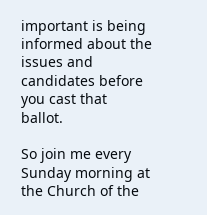important is being informed about the issues and candidates before you cast that ballot.

So join me every Sunday morning at the Church of the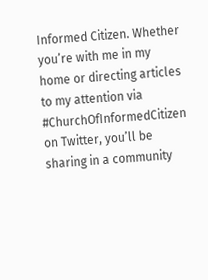Informed Citizen. Whether you’re with me in my home or directing articles to my attention via #ChurchOfInformedCitizen on Twitter, you’ll be sharing in a community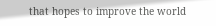that hopes to improve the world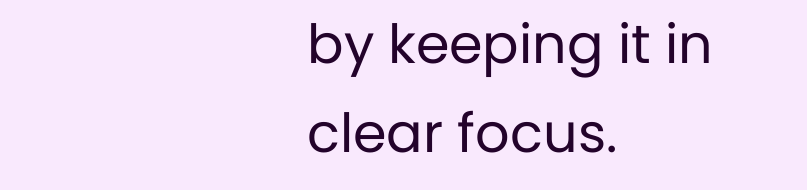by keeping it in clear focus.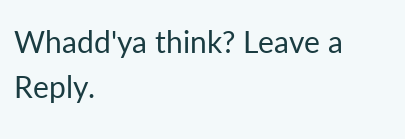Whadd'ya think? Leave a Reply.